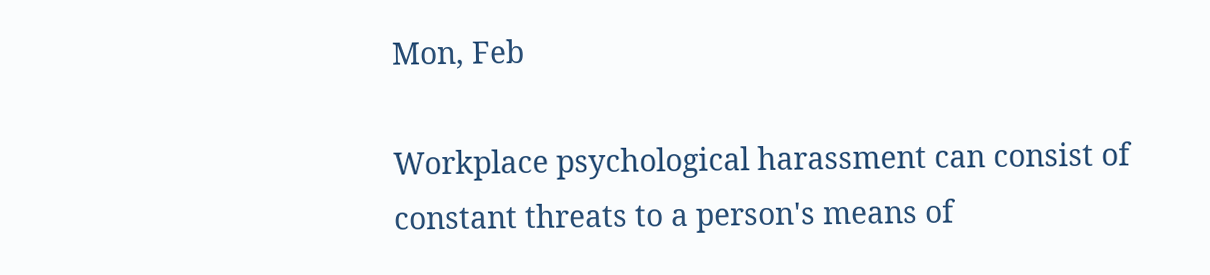Mon, Feb

Workplace psychological harassment can consist of constant threats to a person's means of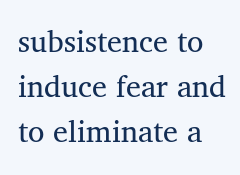subsistence to induce fear and to eliminate a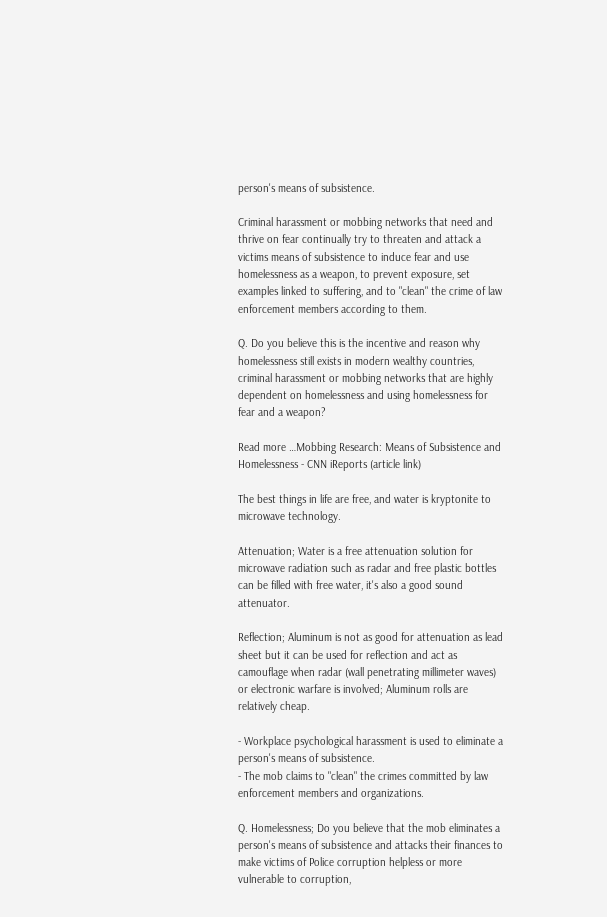person's means of subsistence.

Criminal harassment or mobbing networks that need and thrive on fear continually try to threaten and attack a victims means of subsistence to induce fear and use homelessness as a weapon, to prevent exposure, set examples linked to suffering, and to "clean" the crime of law enforcement members according to them.

Q. Do you believe this is the incentive and reason why homelessness still exists in modern wealthy countries, criminal harassment or mobbing networks that are highly dependent on homelessness and using homelessness for fear and a weapon?

Read more …Mobbing Research: Means of Subsistence and Homelessness - CNN iReports (article link)

The best things in life are free, and water is kryptonite to microwave technology.

Attenuation; Water is a free attenuation solution for microwave radiation such as radar and free plastic bottles can be filled with free water, it's also a good sound attenuator.

Reflection; Aluminum is not as good for attenuation as lead sheet but it can be used for reflection and act as camouflage when radar (wall penetrating millimeter waves) or electronic warfare is involved; Aluminum rolls are relatively cheap.

- Workplace psychological harassment is used to eliminate a person's means of subsistence.
- The mob claims to "clean" the crimes committed by law enforcement members and organizations.

Q. Homelessness; Do you believe that the mob eliminates a person's means of subsistence and attacks their finances to make victims of Police corruption helpless or more vulnerable to corruption,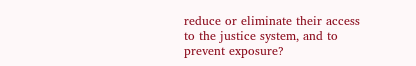reduce or eliminate their access to the justice system, and to prevent exposure?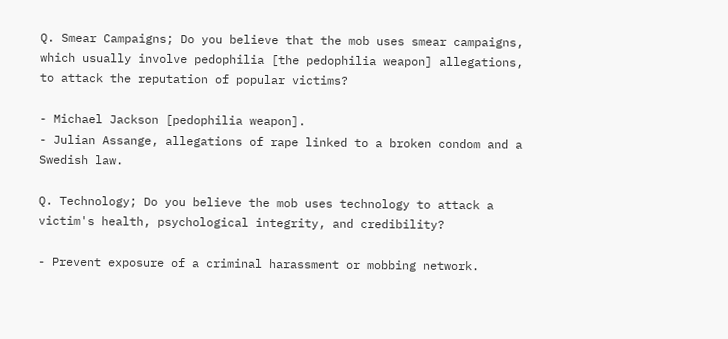Q. Smear Campaigns; Do you believe that the mob uses smear campaigns, which usually involve pedophilia [the pedophilia weapon] allegations, to attack the reputation of popular victims?

- Michael Jackson [pedophilia weapon].
- Julian Assange, allegations of rape linked to a broken condom and a Swedish law.

Q. Technology; Do you believe the mob uses technology to attack a victim's health, psychological integrity, and credibility?

- Prevent exposure of a criminal harassment or mobbing network.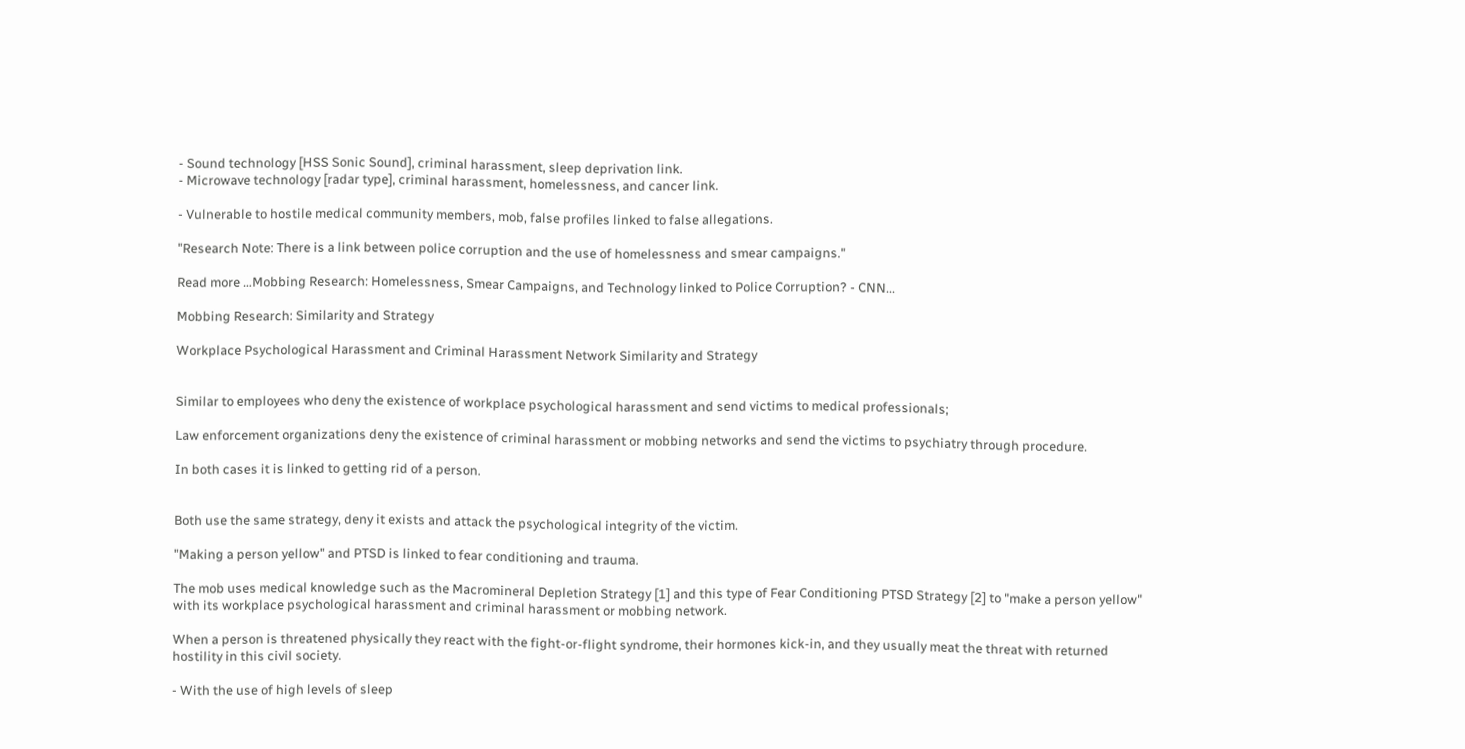- Sound technology [HSS Sonic Sound], criminal harassment, sleep deprivation link.
- Microwave technology [radar type], criminal harassment, homelessness, and cancer link.

- Vulnerable to hostile medical community members, mob, false profiles linked to false allegations.

"Research Note: There is a link between police corruption and the use of homelessness and smear campaigns."

Read more …Mobbing Research: Homelessness, Smear Campaigns, and Technology linked to Police Corruption? - CNN...

Mobbing Research: Similarity and Strategy

Workplace Psychological Harassment and Criminal Harassment Network Similarity and Strategy


Similar to employees who deny the existence of workplace psychological harassment and send victims to medical professionals;

Law enforcement organizations deny the existence of criminal harassment or mobbing networks and send the victims to psychiatry through procedure.

In both cases it is linked to getting rid of a person.


Both use the same strategy, deny it exists and attack the psychological integrity of the victim.

"Making a person yellow" and PTSD is linked to fear conditioning and trauma.

The mob uses medical knowledge such as the Macromineral Depletion Strategy [1] and this type of Fear Conditioning PTSD Strategy [2] to "make a person yellow" with its workplace psychological harassment and criminal harassment or mobbing network.

When a person is threatened physically they react with the fight-or-flight syndrome, their hormones kick-in, and they usually meat the threat with returned hostility in this civil society.

- With the use of high levels of sleep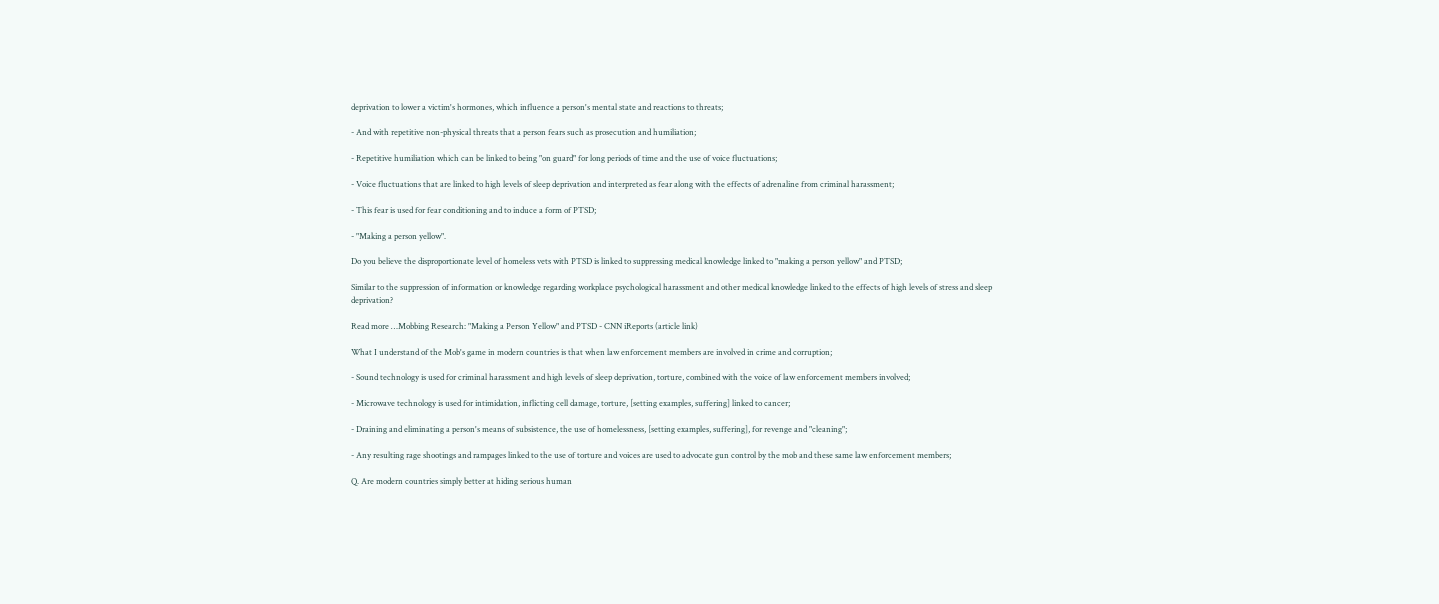deprivation to lower a victim's hormones, which influence a person's mental state and reactions to threats;

- And with repetitive non-physical threats that a person fears such as prosecution and humiliation;

- Repetitive humiliation which can be linked to being "on guard" for long periods of time and the use of voice fluctuations;

- Voice fluctuations that are linked to high levels of sleep deprivation and interpreted as fear along with the effects of adrenaline from criminal harassment;

- This fear is used for fear conditioning and to induce a form of PTSD;

- "Making a person yellow".

Do you believe the disproportionate level of homeless vets with PTSD is linked to suppressing medical knowledge linked to "making a person yellow" and PTSD;

Similar to the suppression of information or knowledge regarding workplace psychological harassment and other medical knowledge linked to the effects of high levels of stress and sleep deprivation?

Read more …Mobbing Research: "Making a Person Yellow" and PTSD - CNN iReports (article link)

What I understand of the Mob's game in modern countries is that when law enforcement members are involved in crime and corruption;

- Sound technology is used for criminal harassment and high levels of sleep deprivation, torture, combined with the voice of law enforcement members involved;

- Microwave technology is used for intimidation, inflicting cell damage, torture, [setting examples, suffering] linked to cancer;

- Draining and eliminating a person's means of subsistence, the use of homelessness, [setting examples, suffering], for revenge and "cleaning";

- Any resulting rage shootings and rampages linked to the use of torture and voices are used to advocate gun control by the mob and these same law enforcement members;

Q. Are modern countries simply better at hiding serious human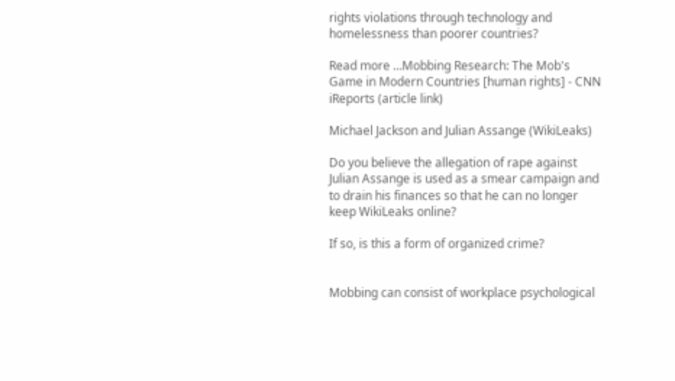rights violations through technology and homelessness than poorer countries?

Read more …Mobbing Research: The Mob's Game in Modern Countries [human rights] - CNN iReports (article link)

Michael Jackson and Julian Assange (WikiLeaks)

Do you believe the allegation of rape against Julian Assange is used as a smear campaign and to drain his finances so that he can no longer keep WikiLeaks online?

If so, is this a form of organized crime?


Mobbing can consist of workplace psychological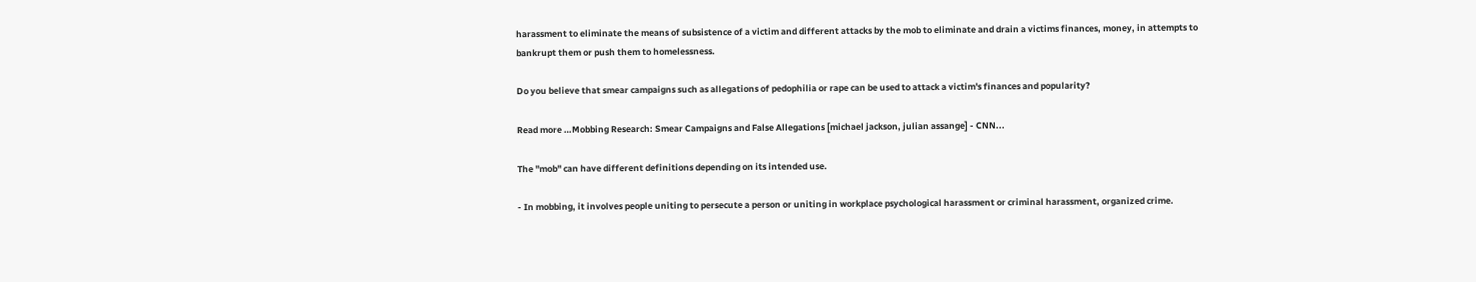harassment to eliminate the means of subsistence of a victim and different attacks by the mob to eliminate and drain a victims finances, money, in attempts to bankrupt them or push them to homelessness.

Do you believe that smear campaigns such as allegations of pedophilia or rape can be used to attack a victim's finances and popularity?

Read more …Mobbing Research: Smear Campaigns and False Allegations [michael jackson, julian assange] - CNN...

The "mob" can have different definitions depending on its intended use.

- In mobbing, it involves people uniting to persecute a person or uniting in workplace psychological harassment or criminal harassment, organized crime.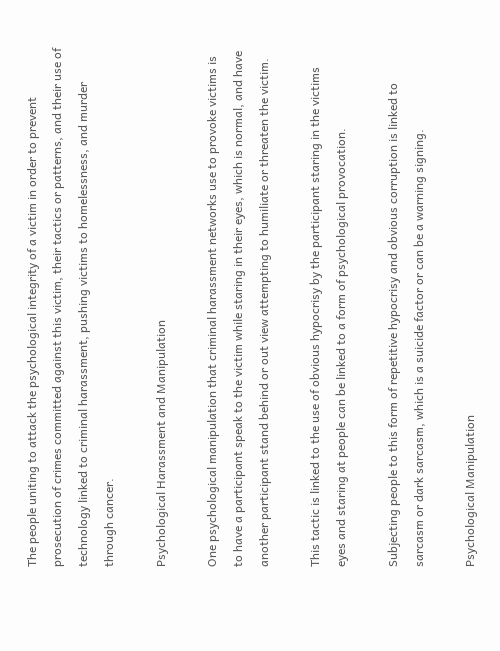The people uniting to attack the psychological integrity of a victim in order to prevent prosecution of crimes committed against this victim, their tactics or patterns, and their use of technology linked to criminal harassment, pushing victims to homelessness, and murder through cancer.

Psychological Harassment and Manipulation

One psychological manipulation that criminal harassment networks use to provoke victims is to have a participant speak to the victim while staring in their eyes, which is normal, and have another participant stand behind or out view attempting to humiliate or threaten the victim.

This tactic is linked to the use of obvious hypocrisy by the participant staring in the victims eyes and staring at people can be linked to a form of psychological provocation.

Subjecting people to this form of repetitive hypocrisy and obvious corruption is linked to sarcasm or dark sarcasm, which is a suicide factor or can be a warning signing.

Psychological Manipulation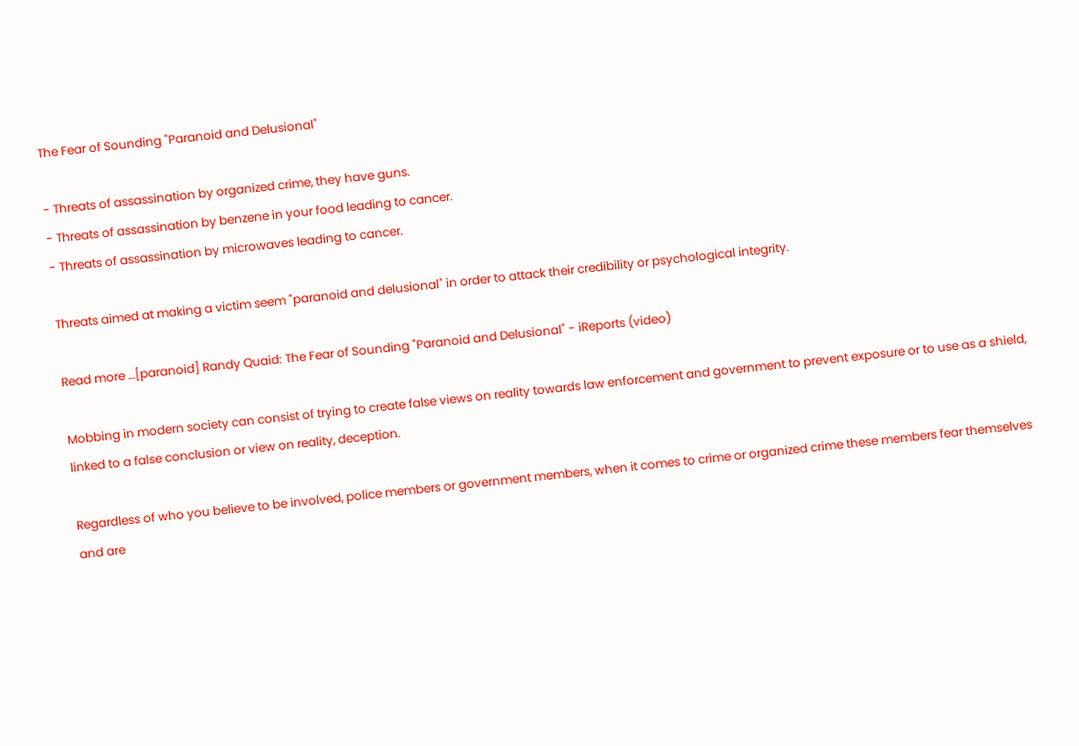The Fear of Sounding "Paranoid and Delusional"

- Threats of assassination by organized crime, they have guns.
- Threats of assassination by benzene in your food leading to cancer.
- Threats of assassination by microwaves leading to cancer.

Threats aimed at making a victim seem "paranoid and delusional" in order to attack their credibility or psychological integrity.

Read more …[paranoid] Randy Quaid: The Fear of Sounding "Paranoid and Delusional" - iReports (video)

Mobbing in modern society can consist of trying to create false views on reality towards law enforcement and government to prevent exposure or to use as a shield, linked to a false conclusion or view on reality, deception.

Regardless of who you believe to be involved, police members or government members, when it comes to crime or organized crime these members fear themselves and are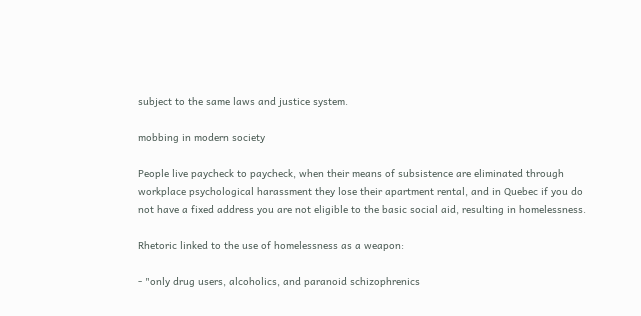subject to the same laws and justice system.

mobbing in modern society

People live paycheck to paycheck, when their means of subsistence are eliminated through workplace psychological harassment they lose their apartment rental, and in Quebec if you do not have a fixed address you are not eligible to the basic social aid, resulting in homelessness.

Rhetoric linked to the use of homelessness as a weapon:

- "only drug users, alcoholics, and paranoid schizophrenics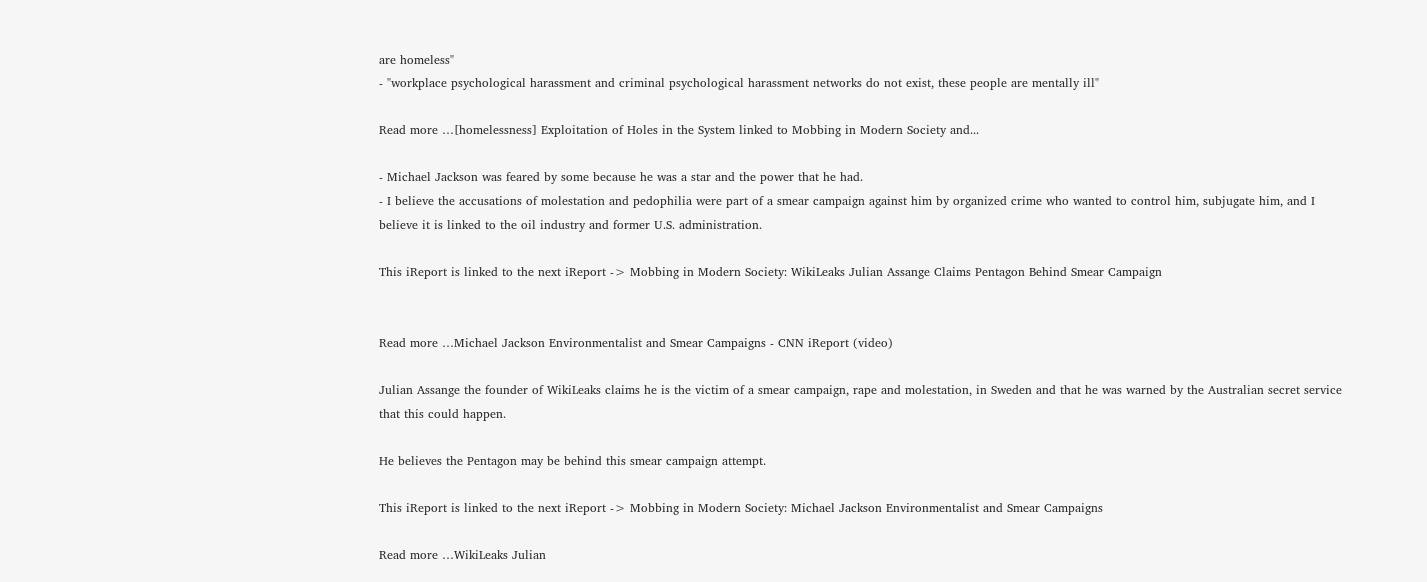are homeless"
- "workplace psychological harassment and criminal psychological harassment networks do not exist, these people are mentally ill"

Read more …[homelessness] Exploitation of Holes in the System linked to Mobbing in Modern Society and...

- Michael Jackson was feared by some because he was a star and the power that he had.
- I believe the accusations of molestation and pedophilia were part of a smear campaign against him by organized crime who wanted to control him, subjugate him, and I believe it is linked to the oil industry and former U.S. administration.

This iReport is linked to the next iReport -> Mobbing in Modern Society: WikiLeaks Julian Assange Claims Pentagon Behind Smear Campaign


Read more …Michael Jackson Environmentalist and Smear Campaigns - CNN iReport (video)

Julian Assange the founder of WikiLeaks claims he is the victim of a smear campaign, rape and molestation, in Sweden and that he was warned by the Australian secret service that this could happen.

He believes the Pentagon may be behind this smear campaign attempt.

This iReport is linked to the next iReport -> Mobbing in Modern Society: Michael Jackson Environmentalist and Smear Campaigns

Read more …WikiLeaks Julian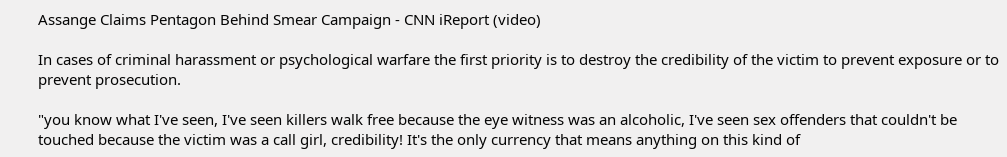Assange Claims Pentagon Behind Smear Campaign - CNN iReport (video)

In cases of criminal harassment or psychological warfare the first priority is to destroy the credibility of the victim to prevent exposure or to prevent prosecution.

"you know what I've seen, I've seen killers walk free because the eye witness was an alcoholic, I've seen sex offenders that couldn't be touched because the victim was a call girl, credibility! It's the only currency that means anything on this kind of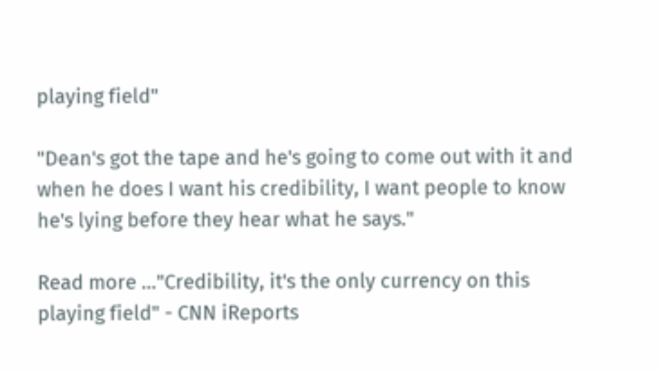playing field"

"Dean's got the tape and he's going to come out with it and when he does I want his credibility, I want people to know he's lying before they hear what he says."

Read more …"Credibility, it's the only currency on this playing field" - CNN iReports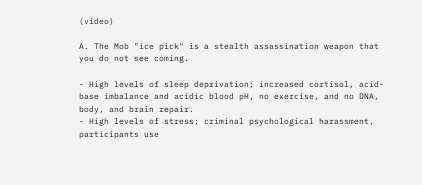(video)

A. The Mob "ice pick" is a stealth assassination weapon that you do not see coming.

- High levels of sleep deprivation; increased cortisol, acid-base imbalance and acidic blood pH, no exercise, and no DNA, body, and brain repair.
- High levels of stress; criminal psychological harassment, participants use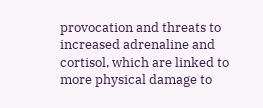provocation and threats to increased adrenaline and cortisol, which are linked to more physical damage to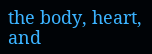the body, heart, and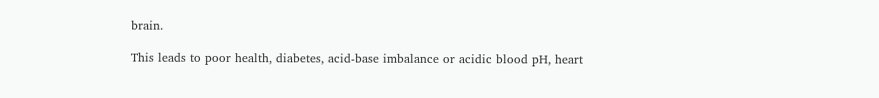brain.

This leads to poor health, diabetes, acid-base imbalance or acidic blood pH, heart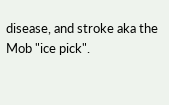disease, and stroke aka the Mob "ice pick".